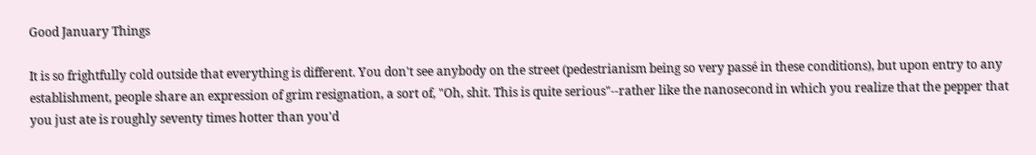Good January Things

It is so frightfully cold outside that everything is different. You don't see anybody on the street (pedestrianism being so very passé in these conditions), but upon entry to any establishment, people share an expression of grim resignation, a sort of, "Oh, shit. This is quite serious"--rather like the nanosecond in which you realize that the pepper that you just ate is roughly seventy times hotter than you'd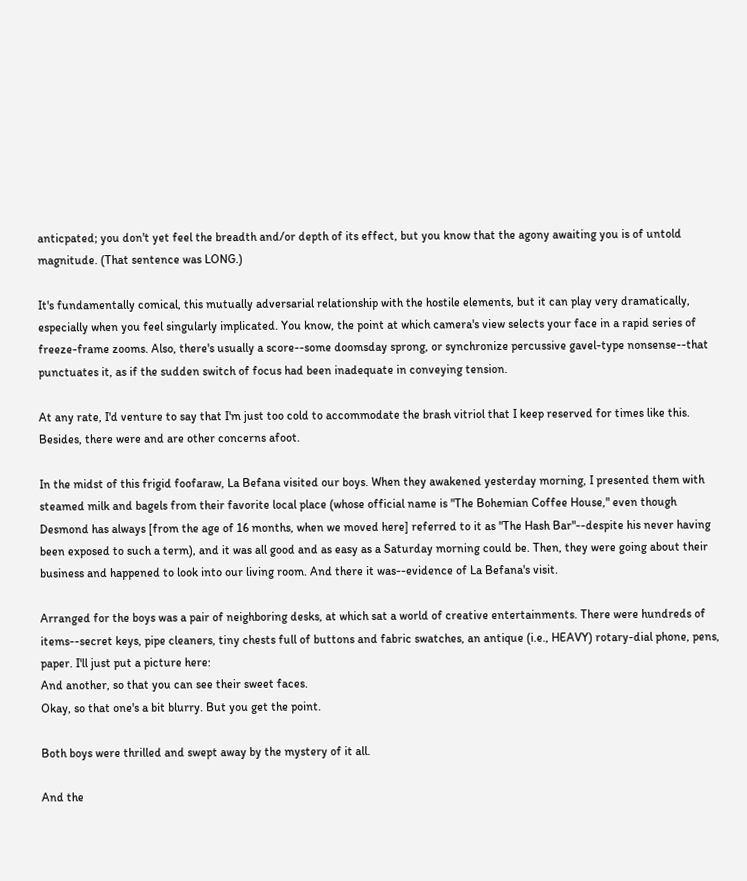anticpated; you don't yet feel the breadth and/or depth of its effect, but you know that the agony awaiting you is of untold magnitude. (That sentence was LONG.)

It's fundamentally comical, this mutually adversarial relationship with the hostile elements, but it can play very dramatically, especially when you feel singularly implicated. You know, the point at which camera's view selects your face in a rapid series of freeze-frame zooms. Also, there's usually a score--some doomsday sprong, or synchronize percussive gavel-type nonsense--that punctuates it, as if the sudden switch of focus had been inadequate in conveying tension.

At any rate, I'd venture to say that I'm just too cold to accommodate the brash vitriol that I keep reserved for times like this. Besides, there were and are other concerns afoot.

In the midst of this frigid foofaraw, La Befana visited our boys. When they awakened yesterday morning, I presented them with steamed milk and bagels from their favorite local place (whose official name is "The Bohemian Coffee House," even though Desmond has always [from the age of 16 months, when we moved here] referred to it as "The Hash Bar"--despite his never having been exposed to such a term), and it was all good and as easy as a Saturday morning could be. Then, they were going about their business and happened to look into our living room. And there it was--evidence of La Befana's visit.

Arranged for the boys was a pair of neighboring desks, at which sat a world of creative entertainments. There were hundreds of items--secret keys, pipe cleaners, tiny chests full of buttons and fabric swatches, an antique (i.e., HEAVY) rotary-dial phone, pens, paper. I'll just put a picture here:
And another, so that you can see their sweet faces.
Okay, so that one's a bit blurry. But you get the point.

Both boys were thrilled and swept away by the mystery of it all.

And the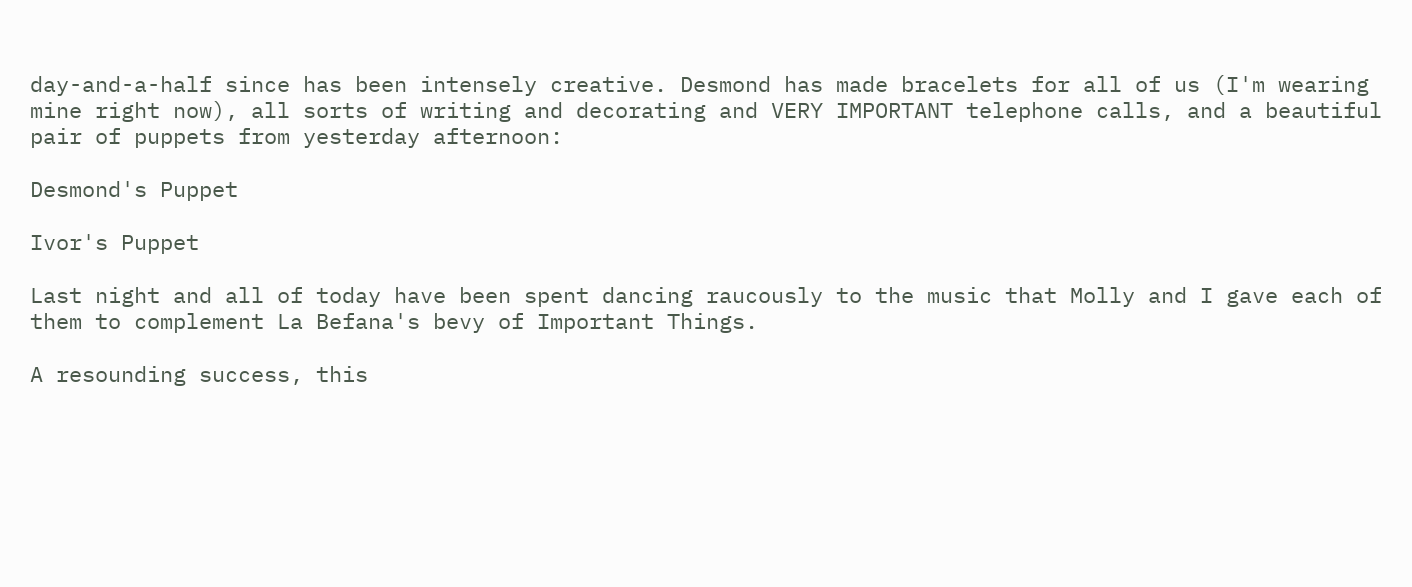day-and-a-half since has been intensely creative. Desmond has made bracelets for all of us (I'm wearing mine right now), all sorts of writing and decorating and VERY IMPORTANT telephone calls, and a beautiful pair of puppets from yesterday afternoon:

Desmond's Puppet

Ivor's Puppet

Last night and all of today have been spent dancing raucously to the music that Molly and I gave each of them to complement La Befana's bevy of Important Things.

A resounding success, this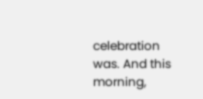celebration was. And this morning,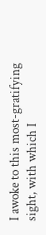I awoke to this most-gratifying sight, with which I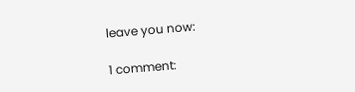leave you now:

1 comment: